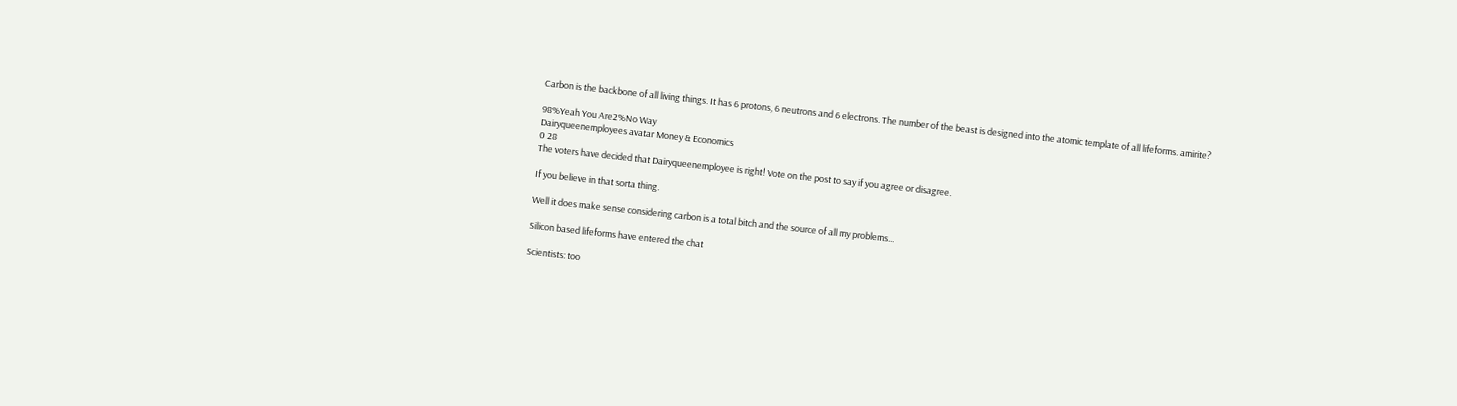Carbon is the backbone of all living things. It has 6 protons, 6 neutrons and 6 electrons. The number of the beast is designed into the atomic template of all lifeforms. amirite?

98%Yeah You Are2%No Way
Dairyqueenemployees avatar Money & Economics
0 28
The voters have decided that Dairyqueenemployee is right! Vote on the post to say if you agree or disagree.

If you believe in that sorta thing.

Well it does make sense considering carbon is a total bitch and the source of all my problems...

Silicon based lifeforms have entered the chat

Scientists: too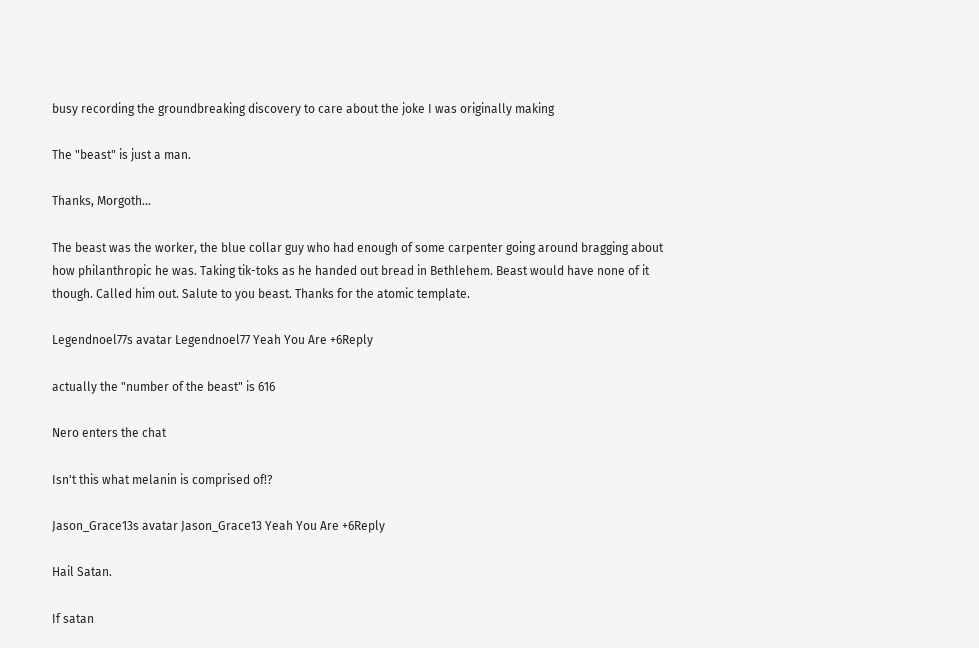busy recording the groundbreaking discovery to care about the joke I was originally making

The "beast" is just a man.

Thanks, Morgoth…

The beast was the worker, the blue collar guy who had enough of some carpenter going around bragging about how philanthropic he was. Taking tik-toks as he handed out bread in Bethlehem. Beast would have none of it though. Called him out. Salute to you beast. Thanks for the atomic template.

Legendnoel77s avatar Legendnoel77 Yeah You Are +6Reply

actually the "number of the beast" is 616

Nero enters the chat

Isn't this what melanin is comprised of!?

Jason_Grace13s avatar Jason_Grace13 Yeah You Are +6Reply

Hail Satan.

If satan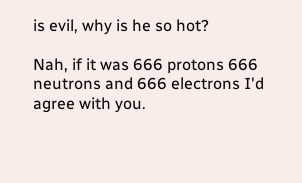is evil, why is he so hot?

Nah, if it was 666 protons 666 neutrons and 666 electrons I'd agree with you.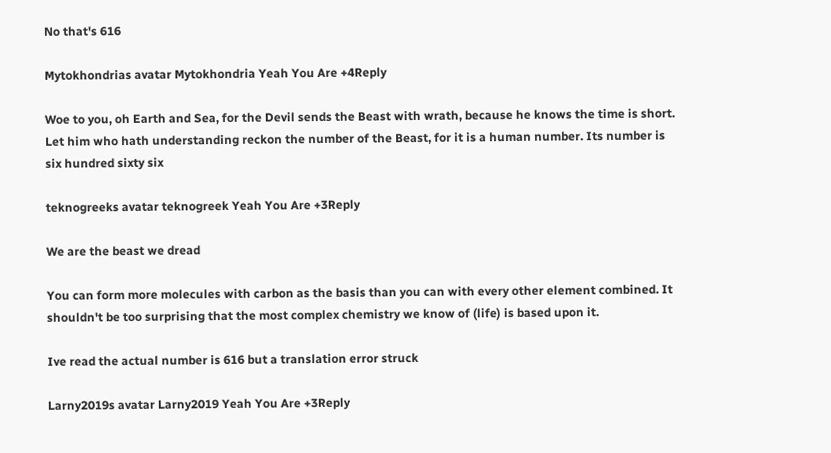No that's 616

Mytokhondrias avatar Mytokhondria Yeah You Are +4Reply

Woe to you, oh Earth and Sea, for the Devil sends the Beast with wrath, because he knows the time is short. Let him who hath understanding reckon the number of the Beast, for it is a human number. Its number is six hundred sixty six

teknogreeks avatar teknogreek Yeah You Are +3Reply

We are the beast we dread

You can form more molecules with carbon as the basis than you can with every other element combined. It shouldn't be too surprising that the most complex chemistry we know of (life) is based upon it.

Ive read the actual number is 616 but a translation error struck

Larny2019s avatar Larny2019 Yeah You Are +3Reply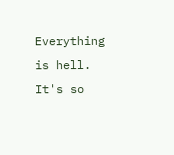Everything is hell. It's so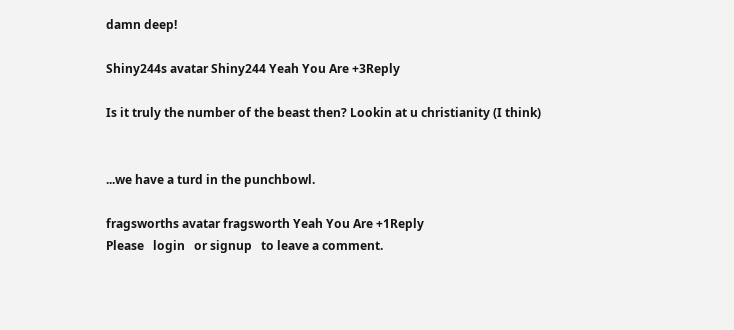damn deep!

Shiny244s avatar Shiny244 Yeah You Are +3Reply

Is it truly the number of the beast then? Lookin at u christianity (I think)


...we have a turd in the punchbowl.

fragsworths avatar fragsworth Yeah You Are +1Reply
Please   login   or signup   to leave a comment.